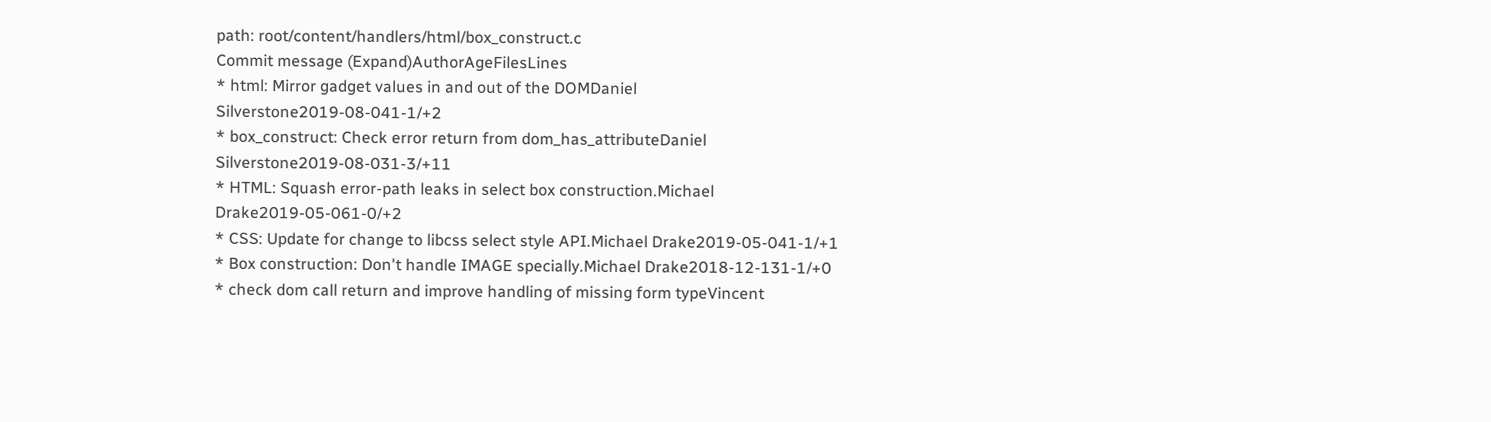path: root/content/handlers/html/box_construct.c
Commit message (Expand)AuthorAgeFilesLines
* html: Mirror gadget values in and out of the DOMDaniel Silverstone2019-08-041-1/+2
* box_construct: Check error return from dom_has_attributeDaniel Silverstone2019-08-031-3/+11
* HTML: Squash error-path leaks in select box construction.Michael Drake2019-05-061-0/+2
* CSS: Update for change to libcss select style API.Michael Drake2019-05-041-1/+1
* Box construction: Don't handle IMAGE specially.Michael Drake2018-12-131-1/+0
* check dom call return and improve handling of missing form typeVincent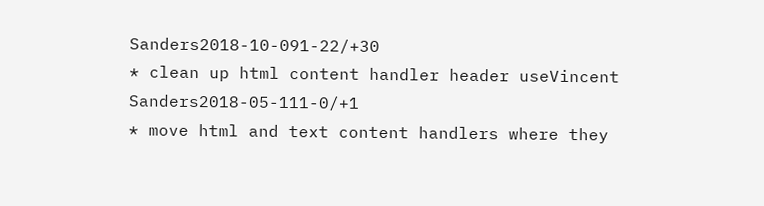Sanders2018-10-091-22/+30
* clean up html content handler header useVincent Sanders2018-05-111-0/+1
* move html and text content handlers where they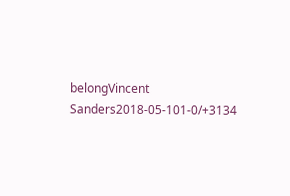belongVincent Sanders2018-05-101-0/+3134